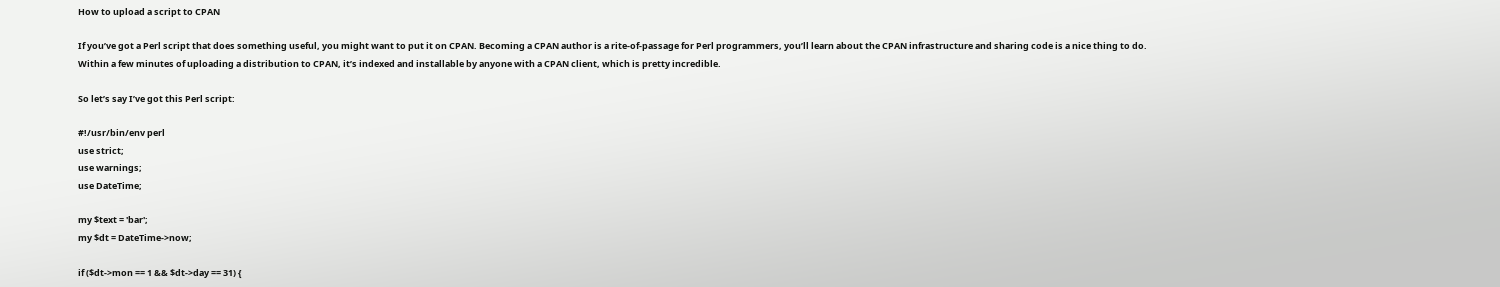How to upload a script to CPAN

If you’ve got a Perl script that does something useful, you might want to put it on CPAN. Becoming a CPAN author is a rite-of-passage for Perl programmers, you’ll learn about the CPAN infrastructure and sharing code is a nice thing to do. Within a few minutes of uploading a distribution to CPAN, it’s indexed and installable by anyone with a CPAN client, which is pretty incredible.

So let’s say I’ve got this Perl script:

#!/usr/bin/env perl
use strict;
use warnings;
use DateTime;

my $text = 'bar';
my $dt = DateTime->now;

if ($dt->mon == 1 && $dt->day == 31) {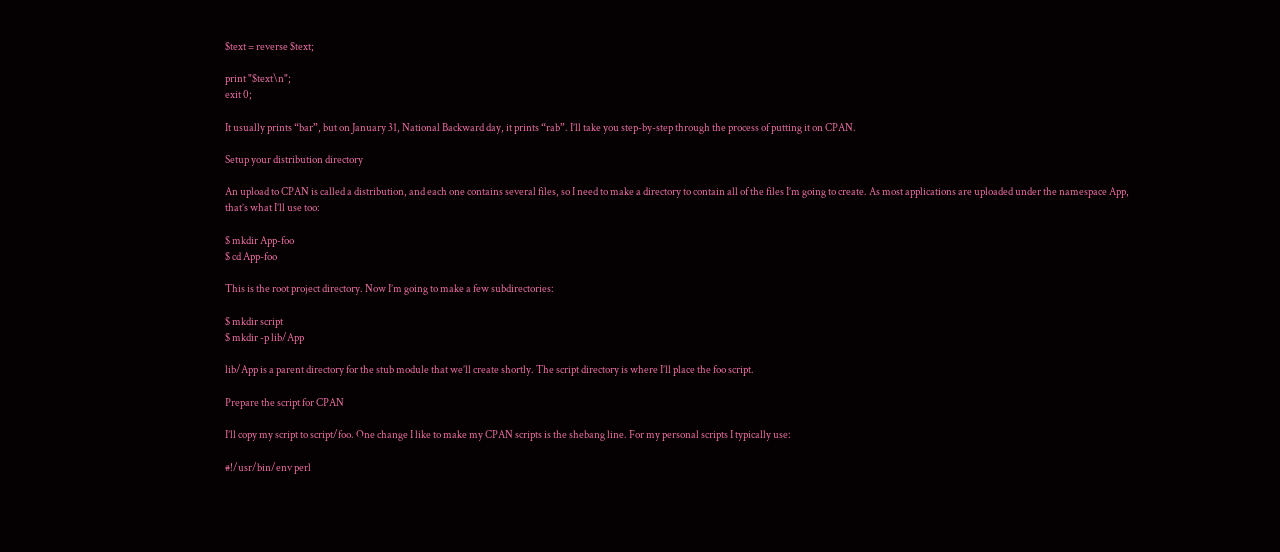$text = reverse $text;

print "$text\n";
exit 0;

It usually prints “bar”, but on January 31, National Backward day, it prints “rab”. I’ll take you step-by-step through the process of putting it on CPAN.

Setup your distribution directory

An upload to CPAN is called a distribution, and each one contains several files, so I need to make a directory to contain all of the files I’m going to create. As most applications are uploaded under the namespace App, that’s what I’ll use too:

$ mkdir App-foo
$ cd App-foo

This is the root project directory. Now I’m going to make a few subdirectories:

$ mkdir script
$ mkdir -p lib/App

lib/App is a parent directory for the stub module that we’ll create shortly. The script directory is where I’ll place the foo script.

Prepare the script for CPAN

I’ll copy my script to script/foo. One change I like to make my CPAN scripts is the shebang line. For my personal scripts I typically use:

#!/usr/bin/env perl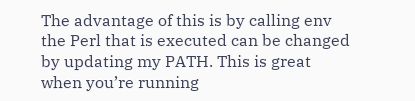The advantage of this is by calling env the Perl that is executed can be changed by updating my PATH. This is great when you’re running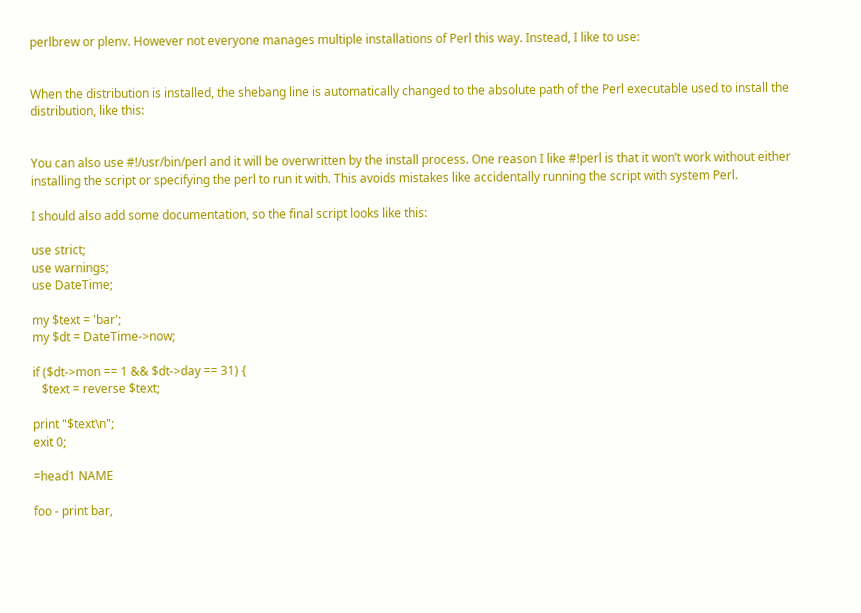perlbrew or plenv. However not everyone manages multiple installations of Perl this way. Instead, I like to use:


When the distribution is installed, the shebang line is automatically changed to the absolute path of the Perl executable used to install the distribution, like this:


You can also use #!/usr/bin/perl and it will be overwritten by the install process. One reason I like #!perl is that it won’t work without either installing the script or specifying the perl to run it with. This avoids mistakes like accidentally running the script with system Perl.

I should also add some documentation, so the final script looks like this:

use strict;
use warnings;
use DateTime;

my $text = 'bar';
my $dt = DateTime->now;

if ($dt->mon == 1 && $dt->day == 31) {
   $text = reverse $text;

print "$text\n";
exit 0;

=head1 NAME

foo - print bar,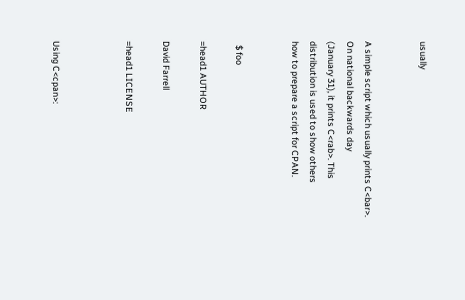usually


A simple script which usually prints C<bar>. On national backwards day
(January 31), it prints C<rab>. This distribution is used to show others
how to prepare a script for CPAN.


  $ foo

=head1 AUTHOR

David Farrell

=head1 LICENSE



Using C<cpan>: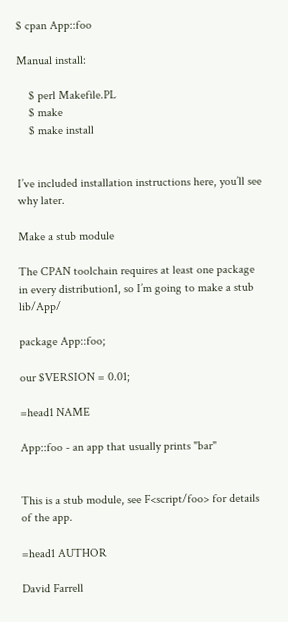$ cpan App::foo

Manual install:

    $ perl Makefile.PL
    $ make
    $ make install


I’ve included installation instructions here, you’ll see why later.

Make a stub module

The CPAN toolchain requires at least one package in every distribution1, so I’m going to make a stub lib/App/

package App::foo;

our $VERSION = 0.01;

=head1 NAME

App::foo - an app that usually prints "bar"


This is a stub module, see F<script/foo> for details of the app.

=head1 AUTHOR

David Farrell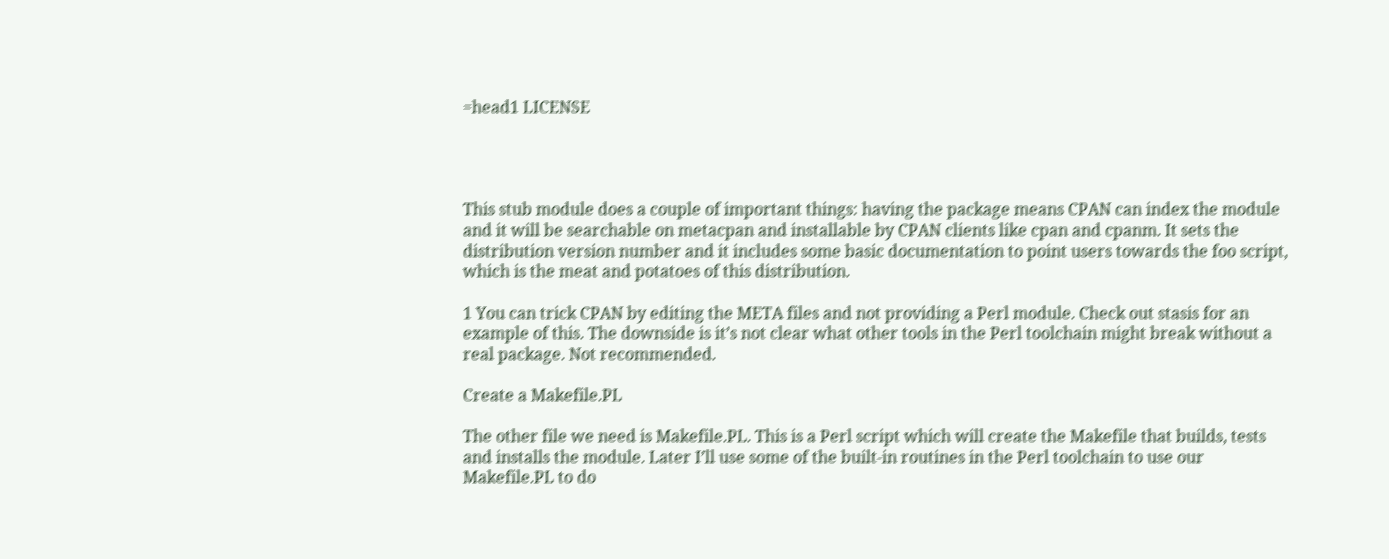=head1 LICENSE




This stub module does a couple of important things: having the package means CPAN can index the module and it will be searchable on metacpan and installable by CPAN clients like cpan and cpanm. It sets the distribution version number and it includes some basic documentation to point users towards the foo script, which is the meat and potatoes of this distribution.

1 You can trick CPAN by editing the META files and not providing a Perl module. Check out stasis for an example of this. The downside is it’s not clear what other tools in the Perl toolchain might break without a real package. Not recommended.

Create a Makefile.PL

The other file we need is Makefile.PL. This is a Perl script which will create the Makefile that builds, tests and installs the module. Later I’ll use some of the built-in routines in the Perl toolchain to use our Makefile.PL to do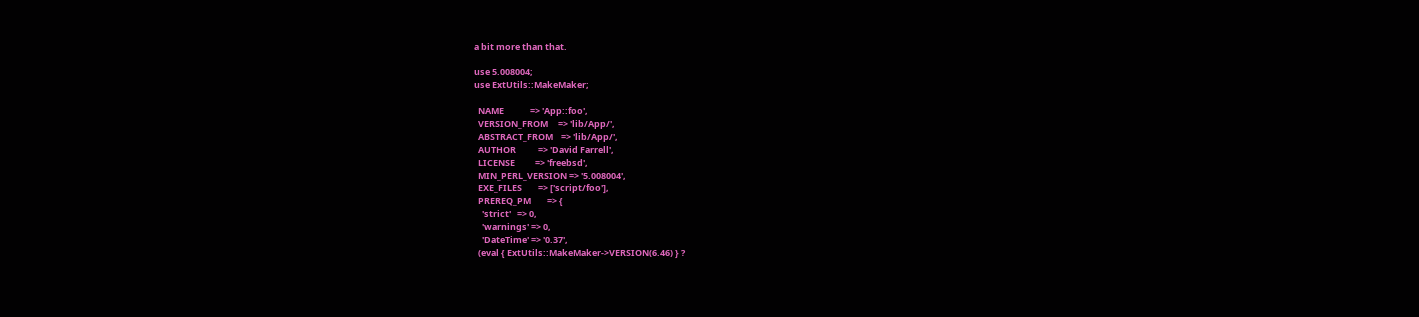a bit more than that.

use 5.008004;
use ExtUtils::MakeMaker;

  NAME             => 'App::foo',
  VERSION_FROM     => 'lib/App/',
  ABSTRACT_FROM    => 'lib/App/',
  AUTHOR           => 'David Farrell',
  LICENSE          => 'freebsd',
  MIN_PERL_VERSION => '5.008004',
  EXE_FILES        => ['script/foo'],
  PREREQ_PM        => {
    'strict'   => 0,
    'warnings' => 0,
    'DateTime' => '0.37',
  (eval { ExtUtils::MakeMaker->VERSION(6.46) } ?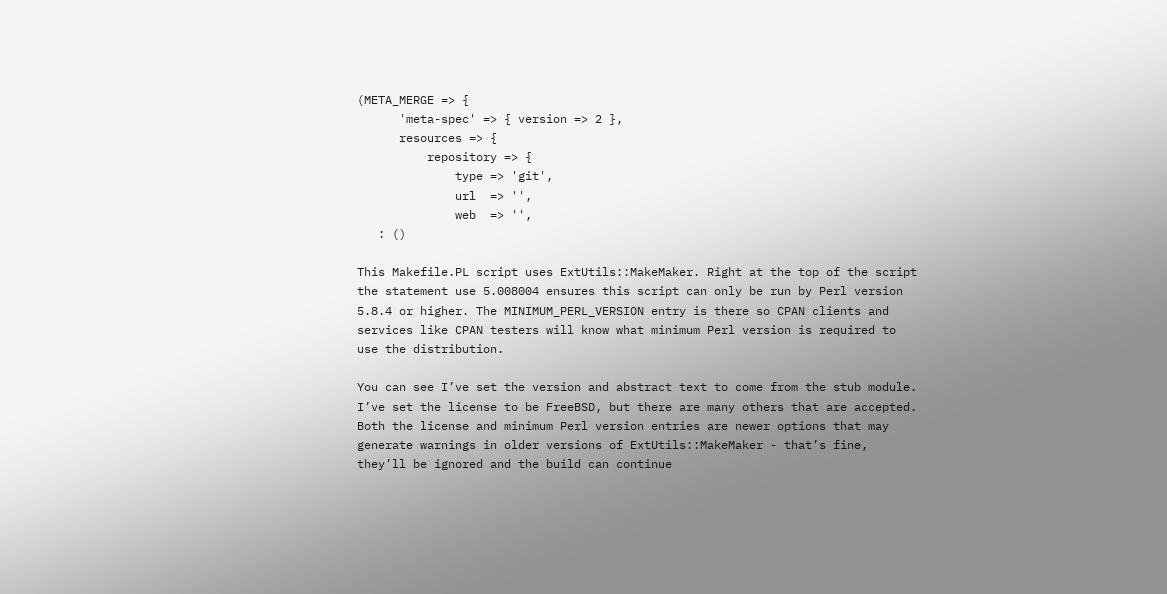(META_MERGE => {
      'meta-spec' => { version => 2 },
      resources => {
          repository => {
              type => 'git',
              url  => '',
              web  => '',
   : ()

This Makefile.PL script uses ExtUtils::MakeMaker. Right at the top of the script the statement use 5.008004 ensures this script can only be run by Perl version 5.8.4 or higher. The MINIMUM_PERL_VERSION entry is there so CPAN clients and services like CPAN testers will know what minimum Perl version is required to use the distribution.

You can see I’ve set the version and abstract text to come from the stub module. I’ve set the license to be FreeBSD, but there are many others that are accepted. Both the license and minimum Perl version entries are newer options that may generate warnings in older versions of ExtUtils::MakeMaker - that’s fine, they’ll be ignored and the build can continue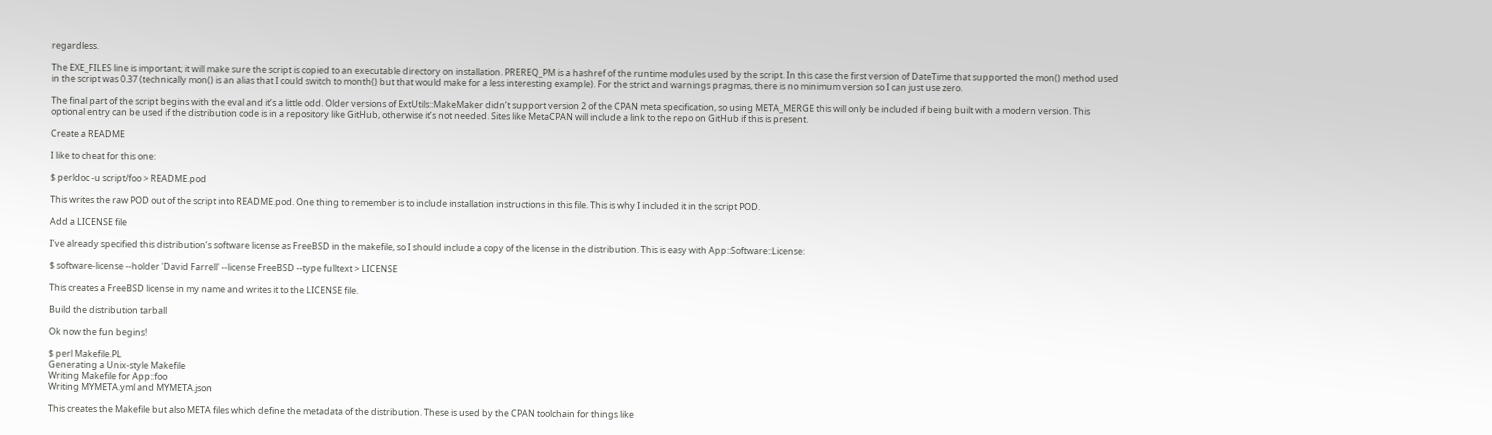regardless.

The EXE_FILES line is important; it will make sure the script is copied to an executable directory on installation. PREREQ_PM is a hashref of the runtime modules used by the script. In this case the first version of DateTime that supported the mon() method used in the script was 0.37 (technically mon() is an alias that I could switch to month() but that would make for a less interesting example). For the strict and warnings pragmas, there is no minimum version so I can just use zero.

The final part of the script begins with the eval and it’s a little odd. Older versions of ExtUtils::MakeMaker didn’t support version 2 of the CPAN meta specification, so using META_MERGE this will only be included if being built with a modern version. This optional entry can be used if the distribution code is in a repository like GitHub, otherwise it’s not needed. Sites like MetaCPAN will include a link to the repo on GitHub if this is present.

Create a README

I like to cheat for this one:

$ perldoc -u script/foo > README.pod

This writes the raw POD out of the script into README.pod. One thing to remember is to include installation instructions in this file. This is why I included it in the script POD.

Add a LICENSE file

I’ve already specified this distribution’s software license as FreeBSD in the makefile, so I should include a copy of the license in the distribution. This is easy with App::Software::License:

$ software-license --holder 'David Farrell' --license FreeBSD --type fulltext > LICENSE

This creates a FreeBSD license in my name and writes it to the LICENSE file.

Build the distribution tarball

Ok now the fun begins!

$ perl Makefile.PL
Generating a Unix-style Makefile
Writing Makefile for App::foo
Writing MYMETA.yml and MYMETA.json

This creates the Makefile but also META files which define the metadata of the distribution. These is used by the CPAN toolchain for things like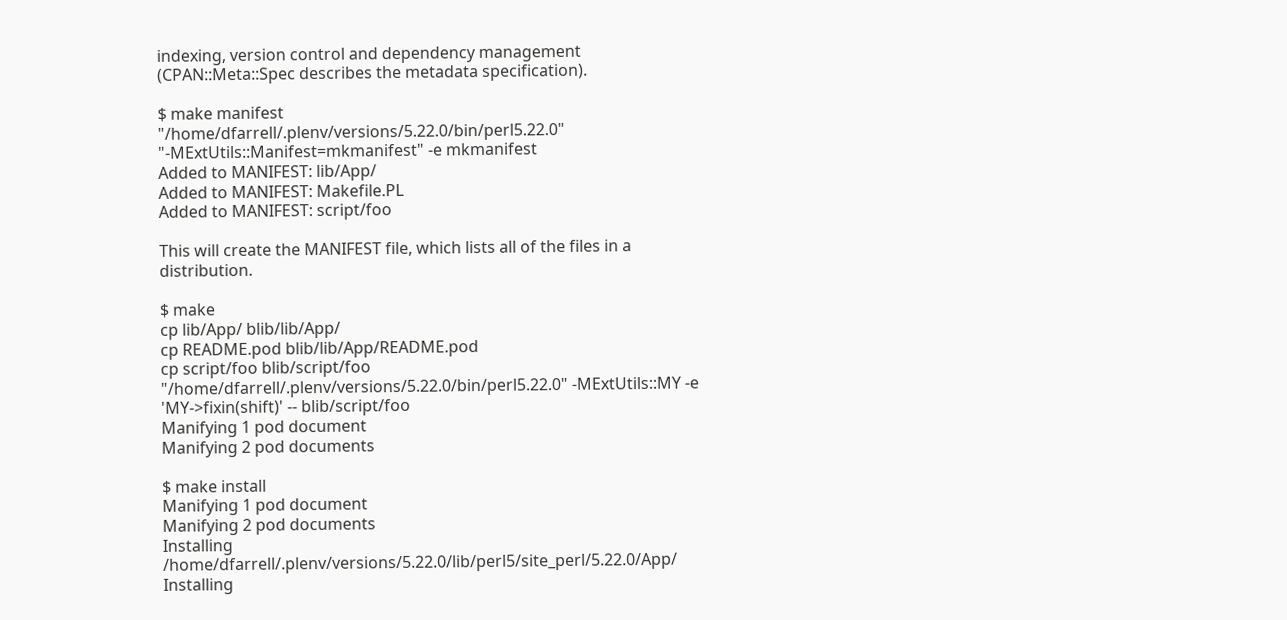indexing, version control and dependency management (CPAN::Meta::Spec describes the metadata specification).

$ make manifest
"/home/dfarrell/.plenv/versions/5.22.0/bin/perl5.22.0" "-MExtUtils::Manifest=mkmanifest" -e mkmanifest
Added to MANIFEST: lib/App/
Added to MANIFEST: Makefile.PL
Added to MANIFEST: script/foo

This will create the MANIFEST file, which lists all of the files in a distribution.

$ make
cp lib/App/ blib/lib/App/
cp README.pod blib/lib/App/README.pod
cp script/foo blib/script/foo
"/home/dfarrell/.plenv/versions/5.22.0/bin/perl5.22.0" -MExtUtils::MY -e 'MY->fixin(shift)' -- blib/script/foo
Manifying 1 pod document
Manifying 2 pod documents

$ make install
Manifying 1 pod document
Manifying 2 pod documents
Installing /home/dfarrell/.plenv/versions/5.22.0/lib/perl5/site_perl/5.22.0/App/
Installing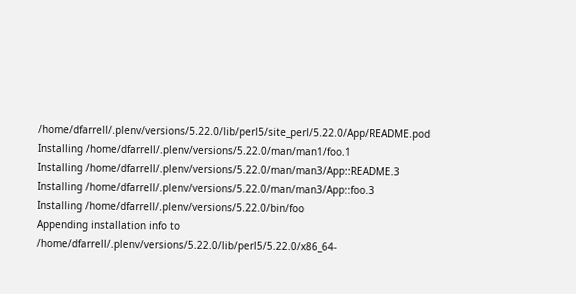/home/dfarrell/.plenv/versions/5.22.0/lib/perl5/site_perl/5.22.0/App/README.pod
Installing /home/dfarrell/.plenv/versions/5.22.0/man/man1/foo.1
Installing /home/dfarrell/.plenv/versions/5.22.0/man/man3/App::README.3
Installing /home/dfarrell/.plenv/versions/5.22.0/man/man3/App::foo.3
Installing /home/dfarrell/.plenv/versions/5.22.0/bin/foo
Appending installation info to /home/dfarrell/.plenv/versions/5.22.0/lib/perl5/5.22.0/x86_64-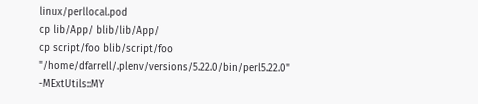linux/perllocal.pod
cp lib/App/ blib/lib/App/
cp script/foo blib/script/foo
"/home/dfarrell/.plenv/versions/5.22.0/bin/perl5.22.0" -MExtUtils::MY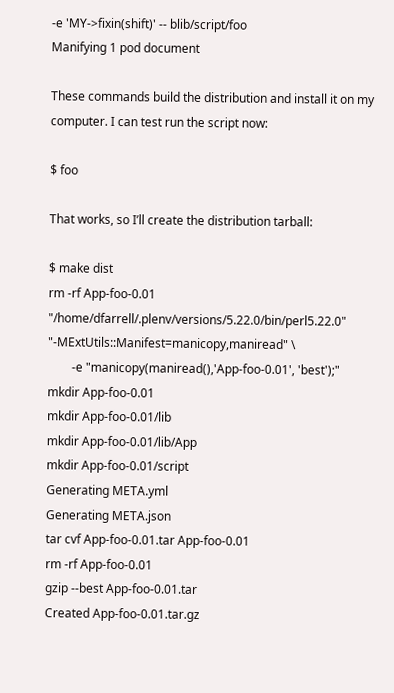-e 'MY->fixin(shift)' -- blib/script/foo
Manifying 1 pod document

These commands build the distribution and install it on my computer. I can test run the script now:

$ foo

That works, so I’ll create the distribution tarball:

$ make dist
rm -rf App-foo-0.01
"/home/dfarrell/.plenv/versions/5.22.0/bin/perl5.22.0" "-MExtUtils::Manifest=manicopy,maniread" \
        -e "manicopy(maniread(),'App-foo-0.01', 'best');"
mkdir App-foo-0.01
mkdir App-foo-0.01/lib
mkdir App-foo-0.01/lib/App
mkdir App-foo-0.01/script
Generating META.yml
Generating META.json
tar cvf App-foo-0.01.tar App-foo-0.01
rm -rf App-foo-0.01
gzip --best App-foo-0.01.tar
Created App-foo-0.01.tar.gz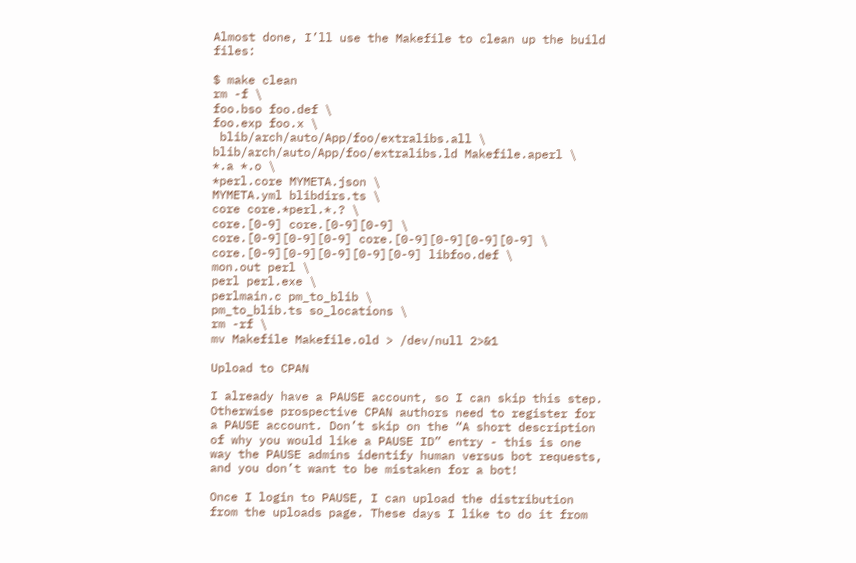Almost done, I’ll use the Makefile to clean up the build files:

$ make clean
rm -f \
foo.bso foo.def \
foo.exp foo.x \
 blib/arch/auto/App/foo/extralibs.all \
blib/arch/auto/App/foo/extralibs.ld Makefile.aperl \
*.a *.o \
*perl.core MYMETA.json \
MYMETA.yml blibdirs.ts \
core core.*perl.*.? \
core.[0-9] core.[0-9][0-9] \
core.[0-9][0-9][0-9] core.[0-9][0-9][0-9][0-9] \
core.[0-9][0-9][0-9][0-9][0-9] libfoo.def \
mon.out perl \
perl perl.exe \
perlmain.c pm_to_blib \
pm_to_blib.ts so_locations \
rm -rf \
mv Makefile Makefile.old > /dev/null 2>&1

Upload to CPAN

I already have a PAUSE account, so I can skip this step. Otherwise prospective CPAN authors need to register for a PAUSE account. Don’t skip on the “A short description of why you would like a PAUSE ID” entry - this is one way the PAUSE admins identify human versus bot requests, and you don’t want to be mistaken for a bot!

Once I login to PAUSE, I can upload the distribution from the uploads page. These days I like to do it from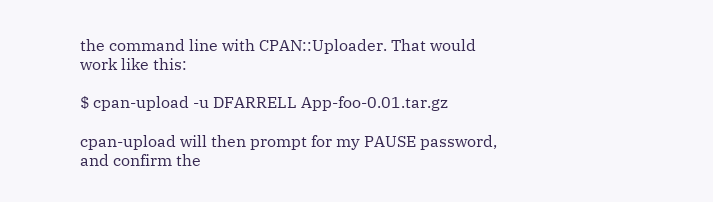the command line with CPAN::Uploader. That would work like this:

$ cpan-upload -u DFARRELL App-foo-0.01.tar.gz

cpan-upload will then prompt for my PAUSE password, and confirm the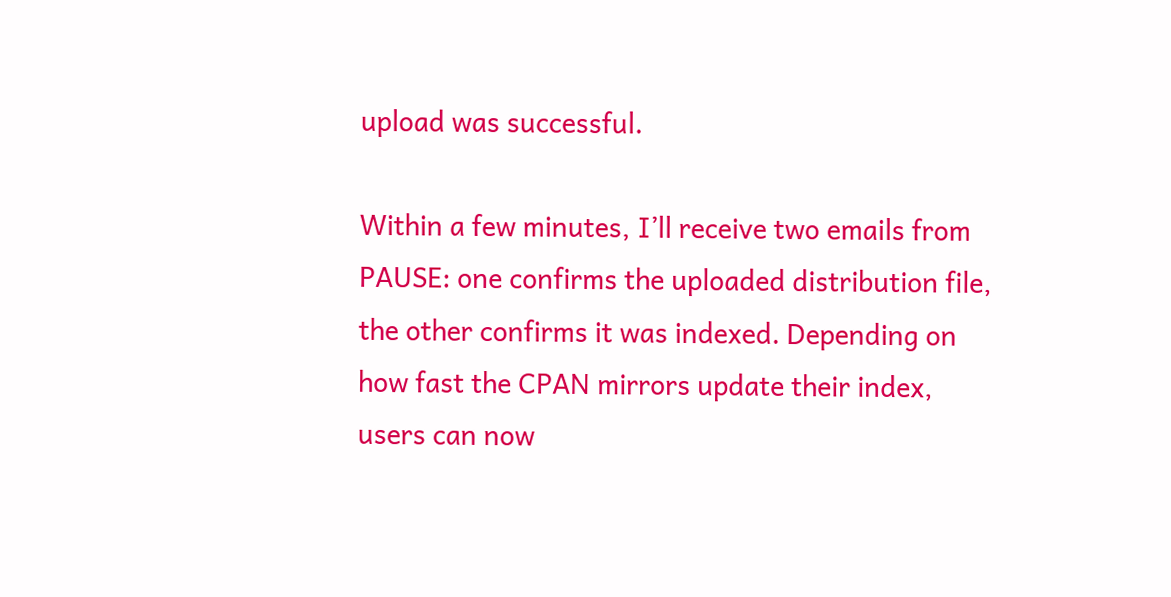upload was successful.

Within a few minutes, I’ll receive two emails from PAUSE: one confirms the uploaded distribution file, the other confirms it was indexed. Depending on how fast the CPAN mirrors update their index, users can now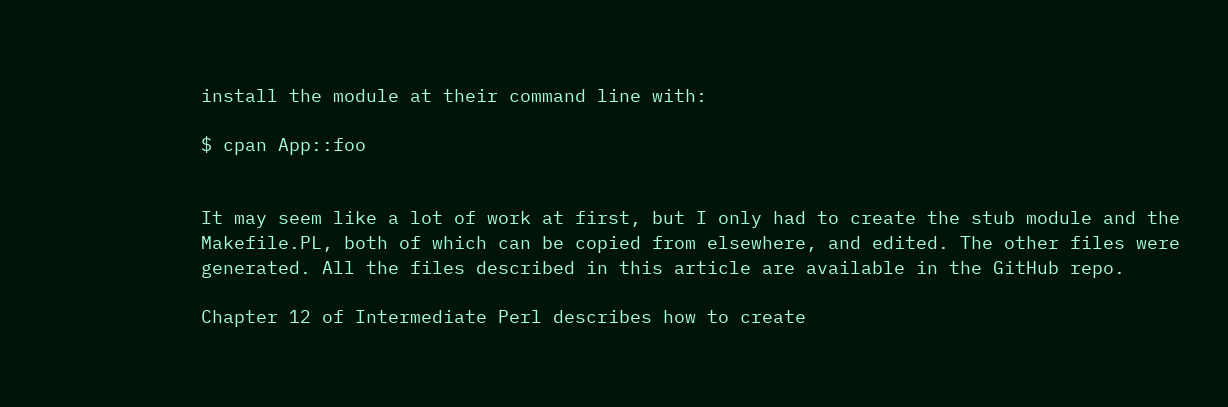install the module at their command line with:

$ cpan App::foo


It may seem like a lot of work at first, but I only had to create the stub module and the Makefile.PL, both of which can be copied from elsewhere, and edited. The other files were generated. All the files described in this article are available in the GitHub repo.

Chapter 12 of Intermediate Perl describes how to create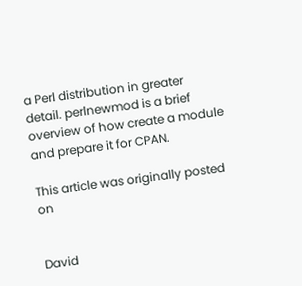a Perl distribution in greater detail. perlnewmod is a brief overview of how create a module and prepare it for CPAN.

This article was originally posted on


David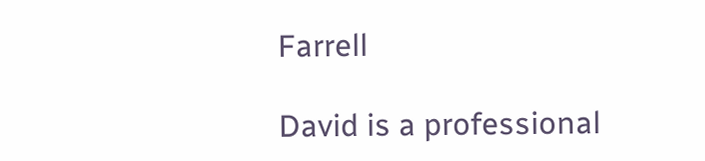Farrell

David is a professional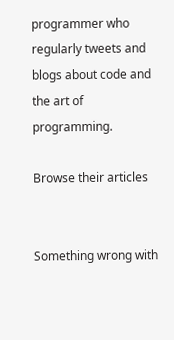programmer who regularly tweets and blogs about code and the art of programming.

Browse their articles


Something wrong with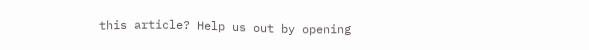this article? Help us out by opening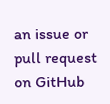an issue or pull request on GitHub